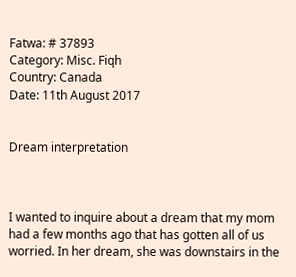Fatwa: # 37893
Category: Misc. Fiqh
Country: Canada
Date: 11th August 2017


Dream interpretation



I wanted to inquire about a dream that my mom had a few months ago that has gotten all of us worried. In her dream, she was downstairs in the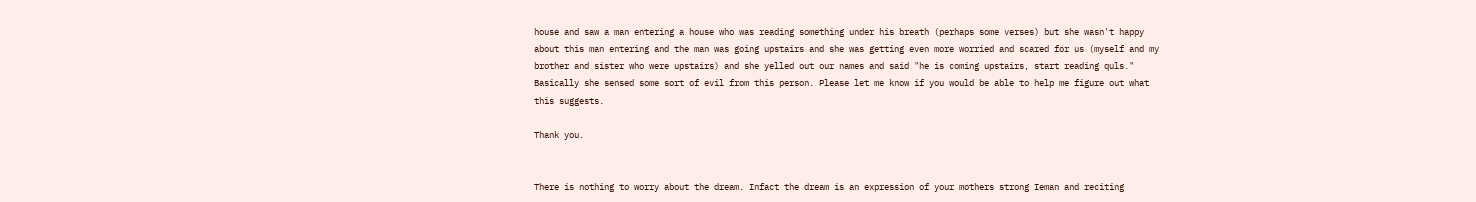house and saw a man entering a house who was reading something under his breath (perhaps some verses) but she wasn't happy about this man entering and the man was going upstairs and she was getting even more worried and scared for us (myself and my brother and sister who were upstairs) and she yelled out our names and said "he is coming upstairs, start reading quls." Basically she sensed some sort of evil from this person. Please let me know if you would be able to help me figure out what this suggests.

Thank you.


There is nothing to worry about the dream. Infact the dream is an expression of your mothers strong Ieman and reciting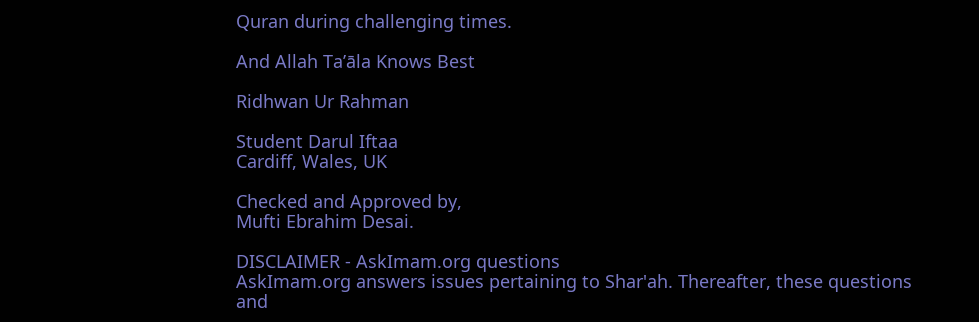Quran during challenging times.

And Allah Ta’āla Knows Best

Ridhwan Ur Rahman

Student Darul Iftaa
Cardiff, Wales, UK

Checked and Approved by,
Mufti Ebrahim Desai.

DISCLAIMER - AskImam.org questions
AskImam.org answers issues pertaining to Shar'ah. Thereafter, these questions and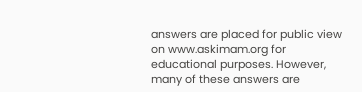answers are placed for public view on www.askimam.org for educational purposes. However, many of these answers are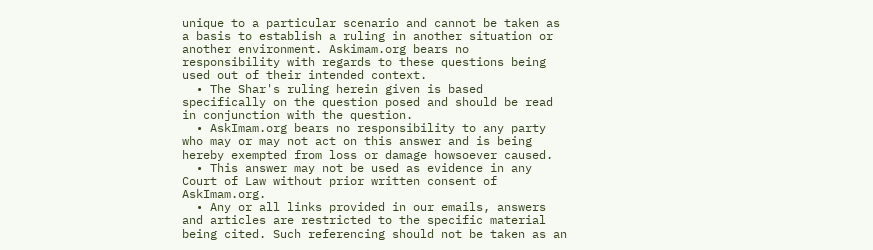unique to a particular scenario and cannot be taken as a basis to establish a ruling in another situation or another environment. Askimam.org bears no responsibility with regards to these questions being used out of their intended context.
  • The Shar's ruling herein given is based specifically on the question posed and should be read in conjunction with the question.
  • AskImam.org bears no responsibility to any party who may or may not act on this answer and is being hereby exempted from loss or damage howsoever caused.
  • This answer may not be used as evidence in any Court of Law without prior written consent of AskImam.org.
  • Any or all links provided in our emails, answers and articles are restricted to the specific material being cited. Such referencing should not be taken as an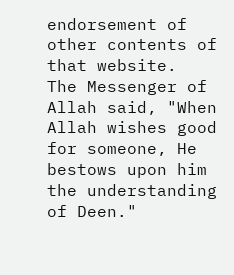endorsement of other contents of that website.
The Messenger of Allah said, "When Allah wishes good for someone, He bestows upon him the understanding of Deen."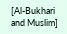[Al-Bukhari and Muslim]